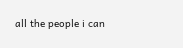all the people i can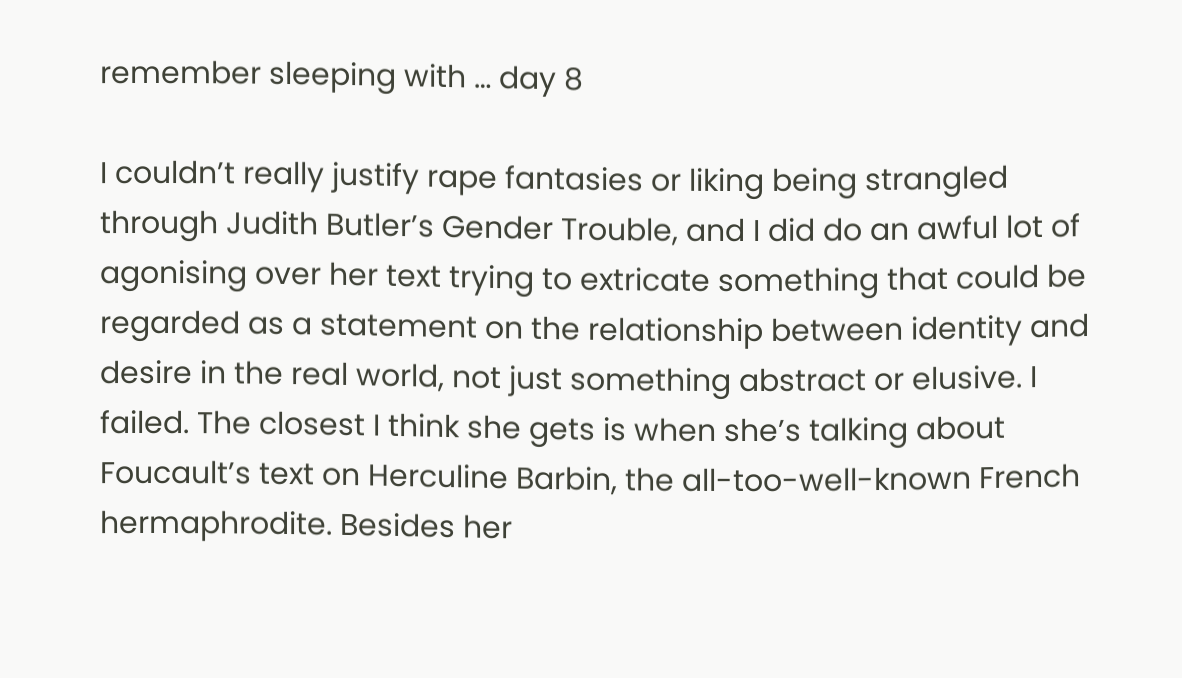remember sleeping with … day 8

I couldn’t really justify rape fantasies or liking being strangled through Judith Butler’s Gender Trouble, and I did do an awful lot of agonising over her text trying to extricate something that could be regarded as a statement on the relationship between identity and desire in the real world, not just something abstract or elusive. I failed. The closest I think she gets is when she’s talking about Foucault’s text on Herculine Barbin, the all-too-well-known French hermaphrodite. Besides her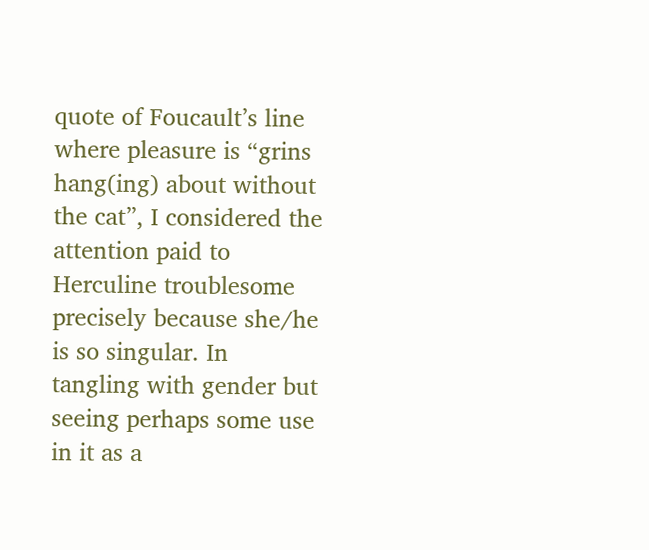quote of Foucault’s line where pleasure is “grins hang(ing) about without the cat”, I considered the attention paid to Herculine troublesome precisely because she/he is so singular. In tangling with gender but seeing perhaps some use in it as a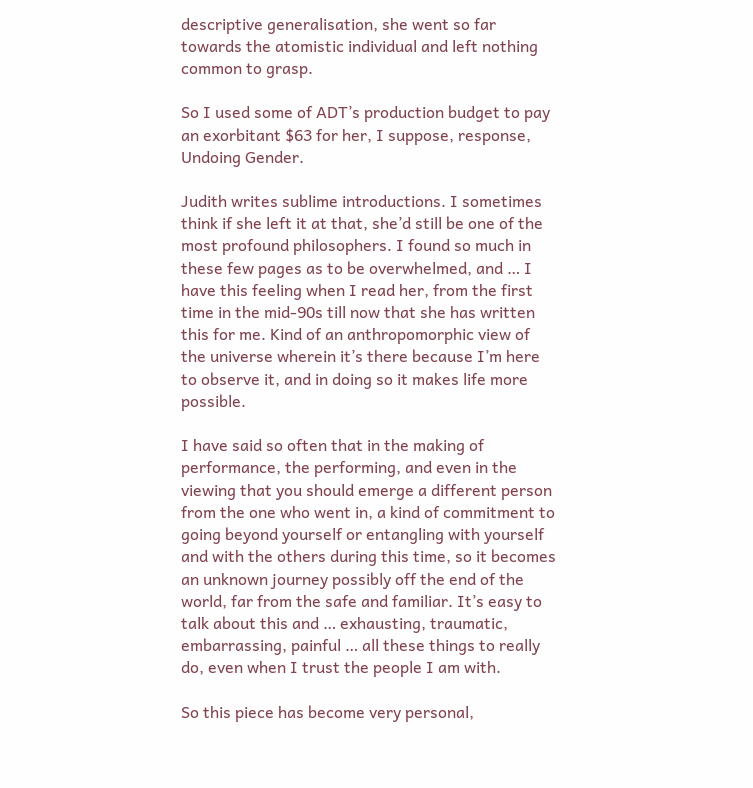descriptive generalisation, she went so far towards the atomistic individual and left nothing common to grasp.

So I used some of ADT’s production budget to pay an exorbitant $63 for her, I suppose, response, Undoing Gender.

Judith writes sublime introductions. I sometimes think if she left it at that, she’d still be one of the most profound philosophers. I found so much in these few pages as to be overwhelmed, and … I have this feeling when I read her, from the first time in the mid-90s till now that she has written this for me. Kind of an anthropomorphic view of the universe wherein it’s there because I’m here to observe it, and in doing so it makes life more possible.

I have said so often that in the making of performance, the performing, and even in the viewing that you should emerge a different person from the one who went in, a kind of commitment to going beyond yourself or entangling with yourself and with the others during this time, so it becomes an unknown journey possibly off the end of the world, far from the safe and familiar. It’s easy to talk about this and … exhausting, traumatic, embarrassing, painful … all these things to really do, even when I trust the people I am with.

So this piece has become very personal,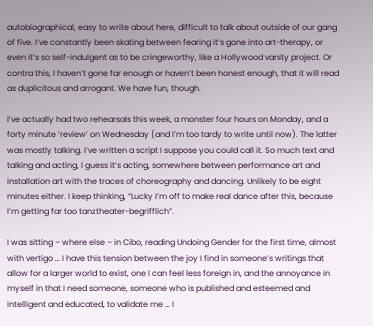autobiographical, easy to write about here, difficult to talk about outside of our gang of five. I’ve constantly been skating between fearing it’s gone into art-therapy, or even it’s so self-indulgent as to be cringeworthy, like a Hollywood vanity project. Or contra this, I haven’t gone far enough or haven’t been honest enough, that it will read as duplicitous and arrogant. We have fun, though.

I’ve actually had two rehearsals this week, a monster four hours on Monday, and a forty minute ‘review’ on Wednesday (and I’m too tardy to write until now). The latter was mostly talking. I’ve written a script I suppose you could call it. So much text and talking and acting, I guess it’s acting, somewhere between performance art and installation art with the traces of choreography and dancing. Unlikely to be eight minutes either. I keep thinking, “Lucky I’m off to make real dance after this, because I’m getting far too tanztheater-begrifflich”.

I was sitting – where else – in Cibo, reading Undoing Gender for the first time, almost with vertigo … I have this tension between the joy I find in someone’s writings that allow for a larger world to exist, one I can feel less foreign in, and the annoyance in myself in that I need someone, someone who is published and esteemed and intelligent and educated, to validate me … I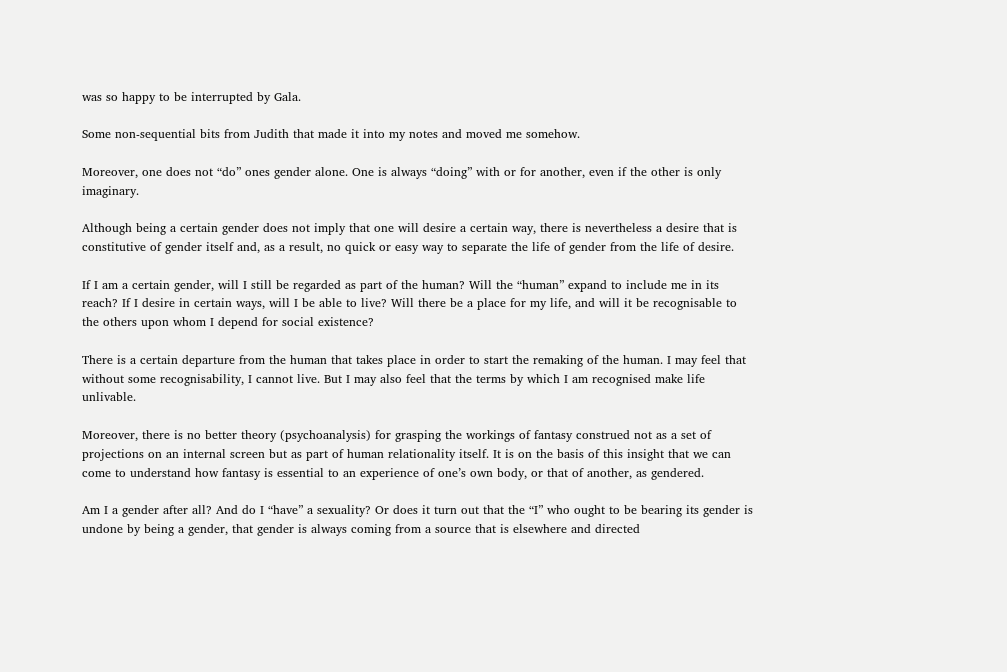was so happy to be interrupted by Gala.

Some non-sequential bits from Judith that made it into my notes and moved me somehow.

Moreover, one does not “do” ones gender alone. One is always “doing” with or for another, even if the other is only imaginary.

Although being a certain gender does not imply that one will desire a certain way, there is nevertheless a desire that is constitutive of gender itself and, as a result, no quick or easy way to separate the life of gender from the life of desire.

If I am a certain gender, will I still be regarded as part of the human? Will the “human” expand to include me in its reach? If I desire in certain ways, will I be able to live? Will there be a place for my life, and will it be recognisable to the others upon whom I depend for social existence?

There is a certain departure from the human that takes place in order to start the remaking of the human. I may feel that without some recognisability, I cannot live. But I may also feel that the terms by which I am recognised make life unlivable.

Moreover, there is no better theory (psychoanalysis) for grasping the workings of fantasy construed not as a set of projections on an internal screen but as part of human relationality itself. It is on the basis of this insight that we can come to understand how fantasy is essential to an experience of one’s own body, or that of another, as gendered.

Am I a gender after all? And do I “have” a sexuality? Or does it turn out that the “I” who ought to be bearing its gender is undone by being a gender, that gender is always coming from a source that is elsewhere and directed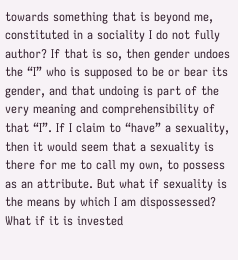towards something that is beyond me, constituted in a sociality I do not fully author? If that is so, then gender undoes the “I” who is supposed to be or bear its gender, and that undoing is part of the very meaning and comprehensibility of that “I”. If I claim to “have” a sexuality, then it would seem that a sexuality is there for me to call my own, to possess as an attribute. But what if sexuality is the means by which I am dispossessed? What if it is invested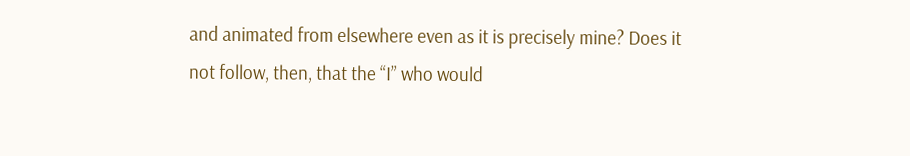and animated from elsewhere even as it is precisely mine? Does it not follow, then, that the “I” who would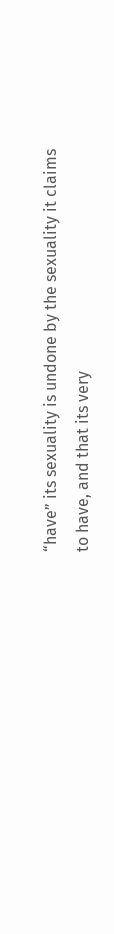“have” its sexuality is undone by the sexuality it claims to have, and that its very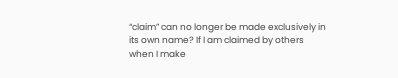“claim” can no longer be made exclusively in its own name? If I am claimed by others when I make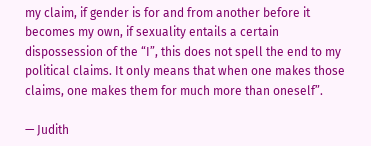my claim, if gender is for and from another before it becomes my own, if sexuality entails a certain dispossession of the “I”, this does not spell the end to my political claims. It only means that when one makes those claims, one makes them for much more than oneself”.

— Judith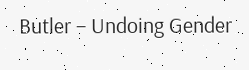Butler – Undoing Gender